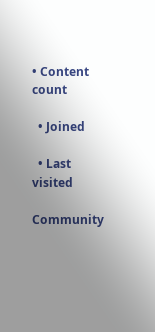• Content count

  • Joined

  • Last visited

Community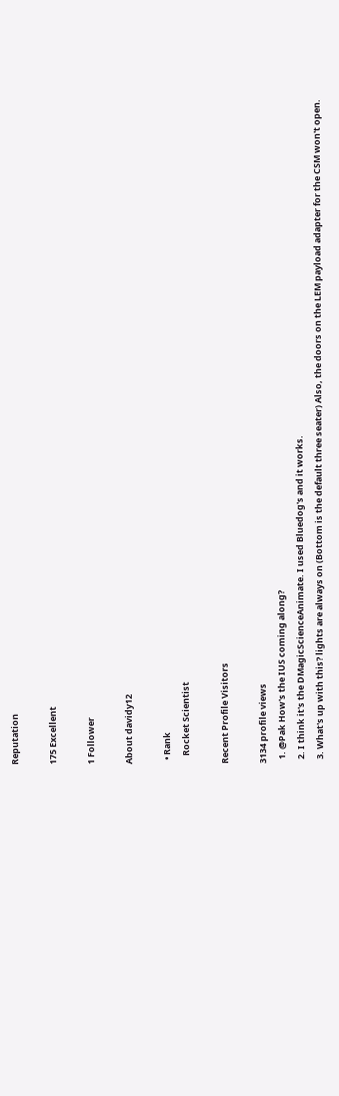Reputation

175 Excellent

1 Follower

About davidy12

  • Rank
    Rocket Scientist

Recent Profile Visitors

3134 profile views
  1. @Pak How's the IUS coming along?
  2. I think it's the DMagicScienceAnimate. I used Bluedog's and it works.
  3. What's up with this? lights are always on (Bottom is the default three seater) Also, the doors on the LEM payload adapter for the CSM won't open.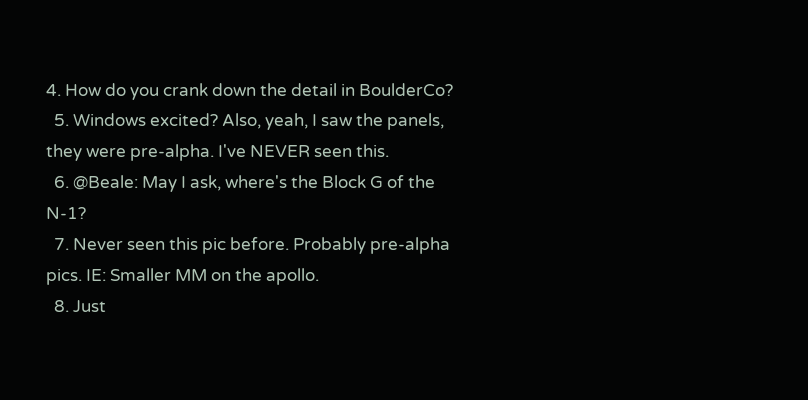4. How do you crank down the detail in BoulderCo?
  5. Windows excited? Also, yeah, I saw the panels, they were pre-alpha. I've NEVER seen this.
  6. @Beale: May I ask, where's the Block G of the N-1?
  7. Never seen this pic before. Probably pre-alpha pics. IE: Smaller MM on the apollo.
  8. Just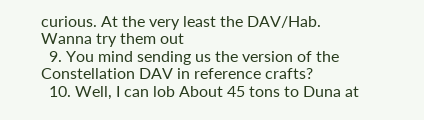curious. At the very least the DAV/Hab. Wanna try them out
  9. You mind sending us the version of the Constellation DAV in reference crafts?
  10. Well, I can lob About 45 tons to Duna at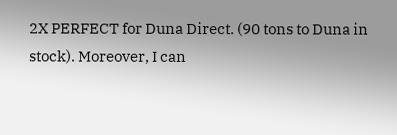2X PERFECT for Duna Direct. (90 tons to Duna in stock). Moreover, I can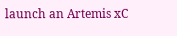launch an Artemis xC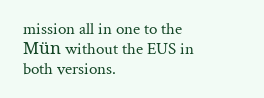mission all in one to the Mün without the EUS in both versions.